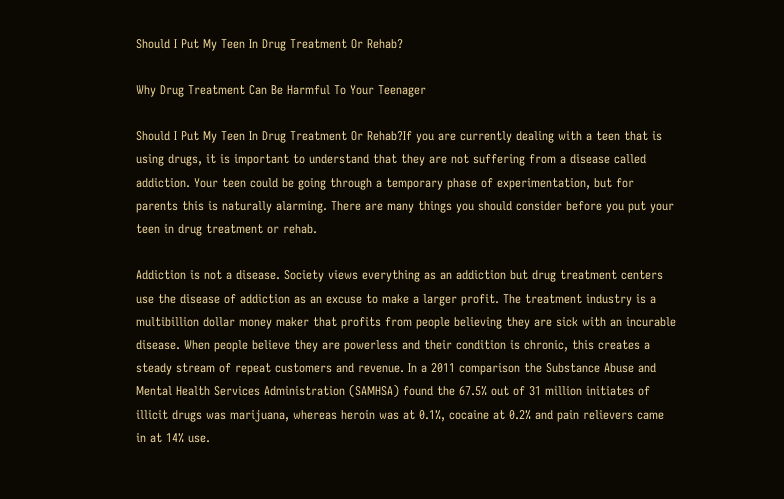Should I Put My Teen In Drug Treatment Or Rehab?

Why Drug Treatment Can Be Harmful To Your Teenager

Should I Put My Teen In Drug Treatment Or Rehab?If you are currently dealing with a teen that is using drugs, it is important to understand that they are not suffering from a disease called addiction. Your teen could be going through a temporary phase of experimentation, but for parents this is naturally alarming. There are many things you should consider before you put your teen in drug treatment or rehab.

Addiction is not a disease. Society views everything as an addiction but drug treatment centers use the disease of addiction as an excuse to make a larger profit. The treatment industry is a multibillion dollar money maker that profits from people believing they are sick with an incurable disease. When people believe they are powerless and their condition is chronic, this creates a steady stream of repeat customers and revenue. In a 2011 comparison the Substance Abuse and Mental Health Services Administration (SAMHSA) found the 67.5% out of 31 million initiates of illicit drugs was marijuana, whereas heroin was at 0.1%, cocaine at 0.2% and pain relievers came in at 14% use.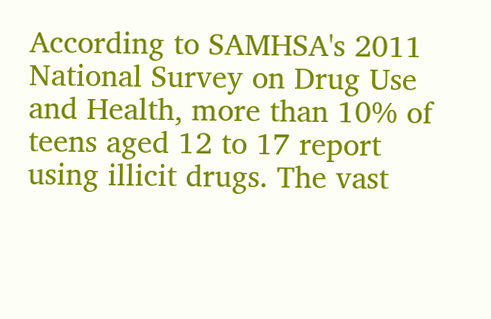According to SAMHSA's 2011 National Survey on Drug Use and Health, more than 10% of teens aged 12 to 17 report using illicit drugs. The vast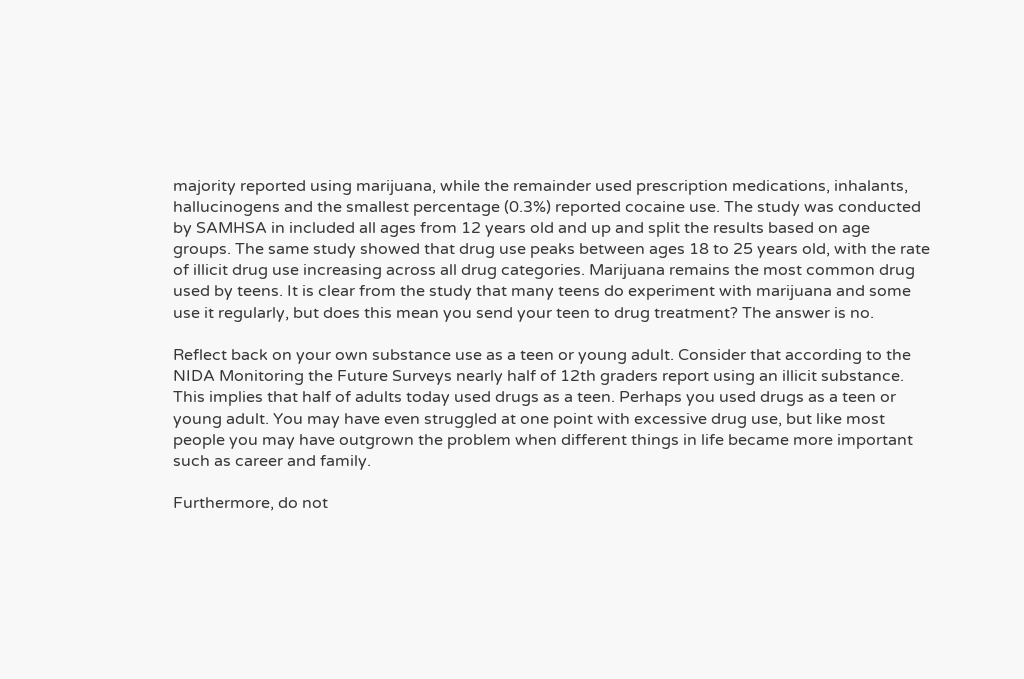majority reported using marijuana, while the remainder used prescription medications, inhalants, hallucinogens and the smallest percentage (0.3%) reported cocaine use. The study was conducted by SAMHSA in included all ages from 12 years old and up and split the results based on age groups. The same study showed that drug use peaks between ages 18 to 25 years old, with the rate of illicit drug use increasing across all drug categories. Marijuana remains the most common drug used by teens. It is clear from the study that many teens do experiment with marijuana and some use it regularly, but does this mean you send your teen to drug treatment? The answer is no.

Reflect back on your own substance use as a teen or young adult. Consider that according to the NIDA Monitoring the Future Surveys nearly half of 12th graders report using an illicit substance. This implies that half of adults today used drugs as a teen. Perhaps you used drugs as a teen or young adult. You may have even struggled at one point with excessive drug use, but like most people you may have outgrown the problem when different things in life became more important such as career and family.

Furthermore, do not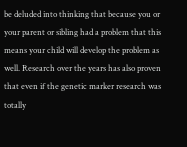be deluded into thinking that because you or your parent or sibling had a problem that this means your child will develop the problem as well. Research over the years has also proven that even if the genetic marker research was totally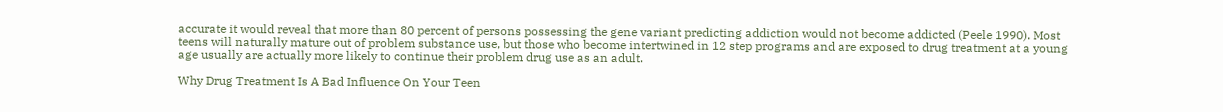accurate it would reveal that more than 80 percent of persons possessing the gene variant predicting addiction would not become addicted (Peele 1990). Most teens will naturally mature out of problem substance use, but those who become intertwined in 12 step programs and are exposed to drug treatment at a young age usually are actually more likely to continue their problem drug use as an adult.

Why Drug Treatment Is A Bad Influence On Your Teen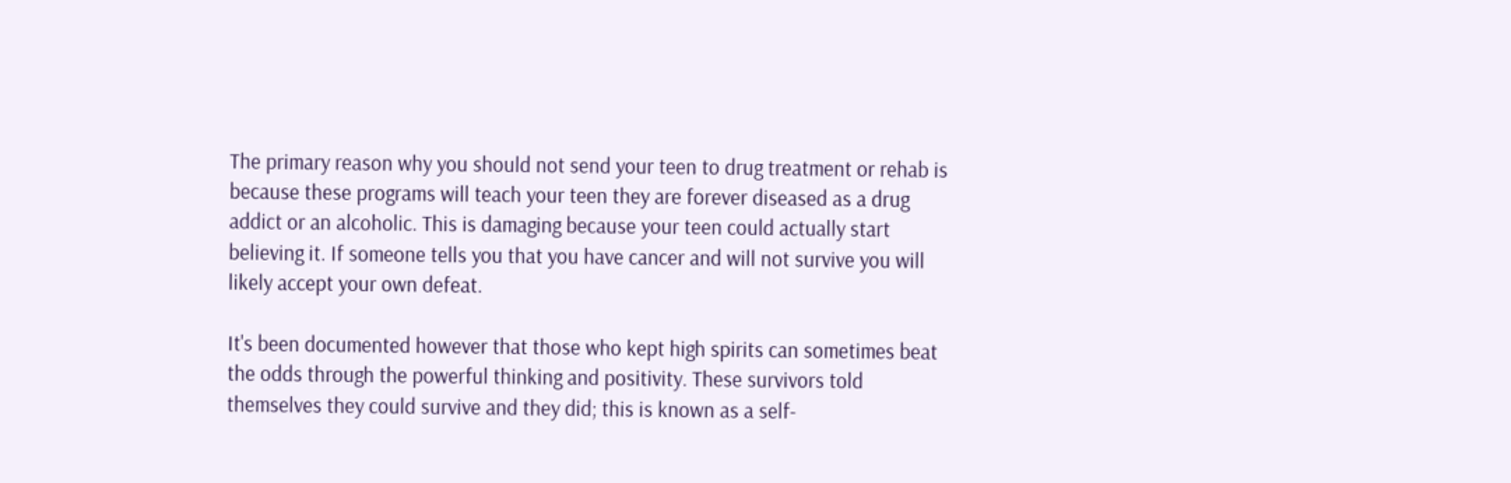The primary reason why you should not send your teen to drug treatment or rehab is because these programs will teach your teen they are forever diseased as a drug addict or an alcoholic. This is damaging because your teen could actually start believing it. If someone tells you that you have cancer and will not survive you will likely accept your own defeat.

It's been documented however that those who kept high spirits can sometimes beat the odds through the powerful thinking and positivity. These survivors told themselves they could survive and they did; this is known as a self-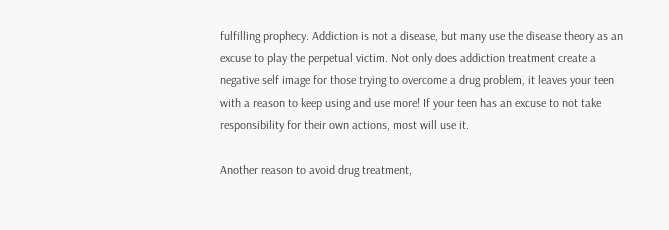fulfilling prophecy. Addiction is not a disease, but many use the disease theory as an excuse to play the perpetual victim. Not only does addiction treatment create a negative self image for those trying to overcome a drug problem, it leaves your teen with a reason to keep using and use more! If your teen has an excuse to not take responsibility for their own actions, most will use it.

Another reason to avoid drug treatment,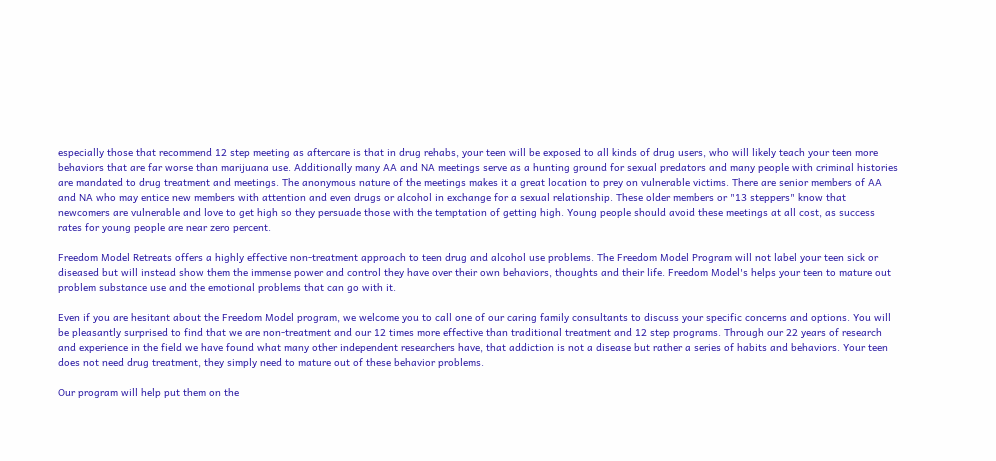especially those that recommend 12 step meeting as aftercare is that in drug rehabs, your teen will be exposed to all kinds of drug users, who will likely teach your teen more behaviors that are far worse than marijuana use. Additionally many AA and NA meetings serve as a hunting ground for sexual predators and many people with criminal histories are mandated to drug treatment and meetings. The anonymous nature of the meetings makes it a great location to prey on vulnerable victims. There are senior members of AA and NA who may entice new members with attention and even drugs or alcohol in exchange for a sexual relationship. These older members or "13 steppers" know that newcomers are vulnerable and love to get high so they persuade those with the temptation of getting high. Young people should avoid these meetings at all cost, as success rates for young people are near zero percent.

Freedom Model Retreats offers a highly effective non-treatment approach to teen drug and alcohol use problems. The Freedom Model Program will not label your teen sick or diseased but will instead show them the immense power and control they have over their own behaviors, thoughts and their life. Freedom Model's helps your teen to mature out problem substance use and the emotional problems that can go with it.

Even if you are hesitant about the Freedom Model program, we welcome you to call one of our caring family consultants to discuss your specific concerns and options. You will be pleasantly surprised to find that we are non-treatment and our 12 times more effective than traditional treatment and 12 step programs. Through our 22 years of research and experience in the field we have found what many other independent researchers have, that addiction is not a disease but rather a series of habits and behaviors. Your teen does not need drug treatment, they simply need to mature out of these behavior problems.

Our program will help put them on the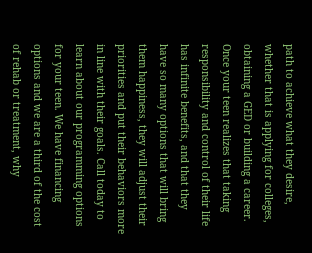path to achieve what they desire, whether that is applying for colleges, obtaining a GED or building a career. Once your teen realizes that taking responsibility and control of their life has infinite benefits, and that they have so many options that will bring them happiness, they will adjust their priorities and put their behaviors more in line with their goals. Call today to learn about our programming options for your teen. We have financing options and we are a third of the cost of rehab or treatment, why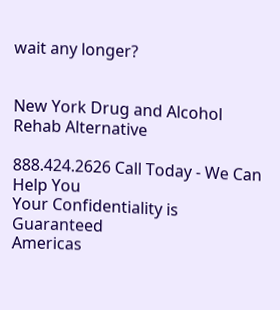wait any longer?


New York Drug and Alcohol Rehab Alternative

888.424.2626 Call Today - We Can Help You
Your Confidentiality is Guaranteed
Americas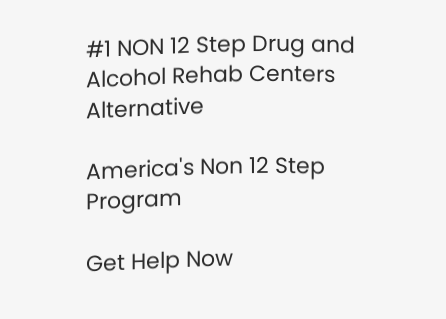#1 NON 12 Step Drug and Alcohol Rehab Centers Alternative

America's Non 12 Step Program

Get Help Now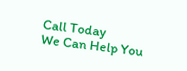Call Today
We Can Help You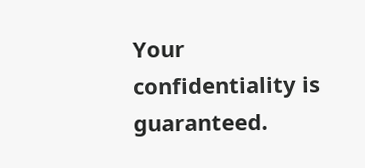Your confidentiality is guaranteed.